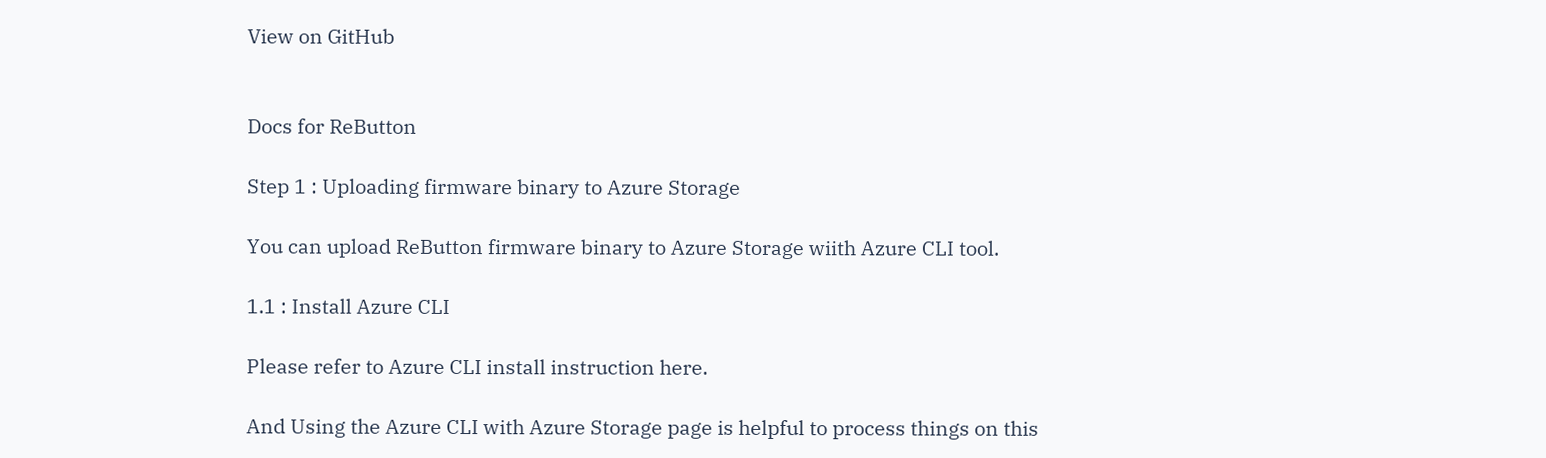View on GitHub


Docs for ReButton

Step 1 : Uploading firmware binary to Azure Storage

You can upload ReButton firmware binary to Azure Storage wiith Azure CLI tool.

1.1 : Install Azure CLI

Please refer to Azure CLI install instruction here.

And Using the Azure CLI with Azure Storage page is helpful to process things on this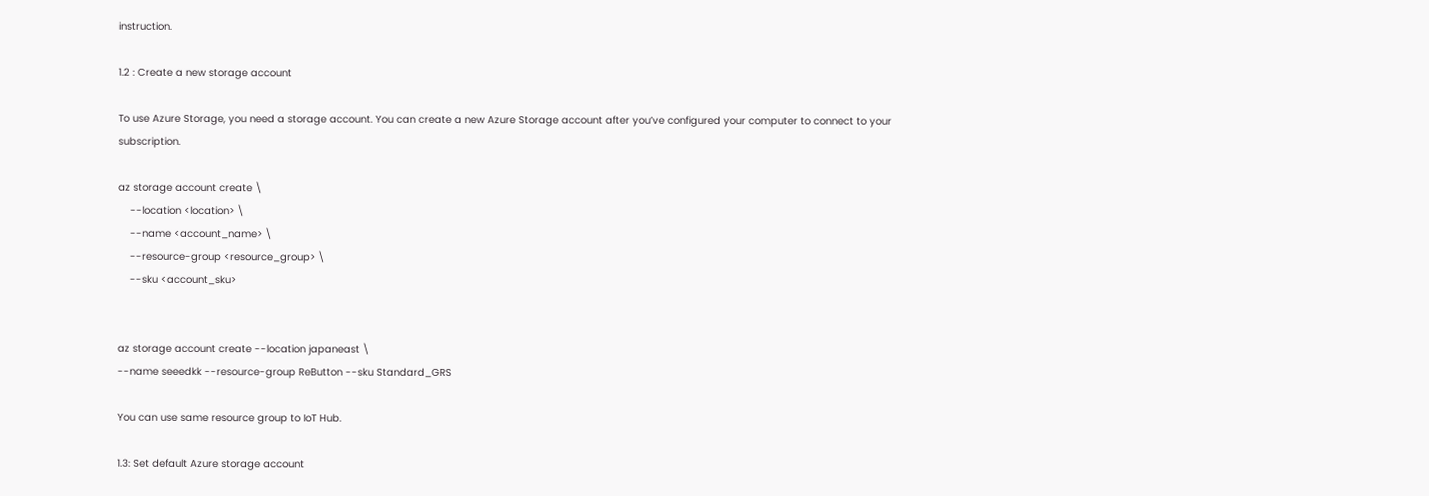instruction.

1.2 : Create a new storage account

To use Azure Storage, you need a storage account. You can create a new Azure Storage account after you’ve configured your computer to connect to your subscription.

az storage account create \
    --location <location> \
    --name <account_name> \
    --resource-group <resource_group> \
    --sku <account_sku>


az storage account create --location japaneast \
--name seeedkk --resource-group ReButton --sku Standard_GRS

You can use same resource group to IoT Hub.

1.3: Set default Azure storage account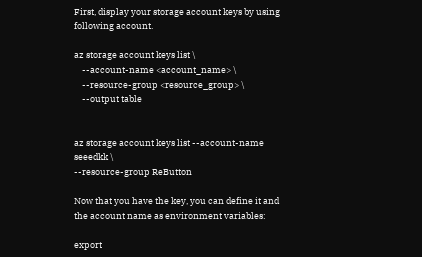First, display your storage account keys by using following account.

az storage account keys list \
    --account-name <account_name> \
    --resource-group <resource_group> \
    --output table


az storage account keys list --account-name seeedkk \
--resource-group ReButton

Now that you have the key, you can define it and the account name as environment variables:

export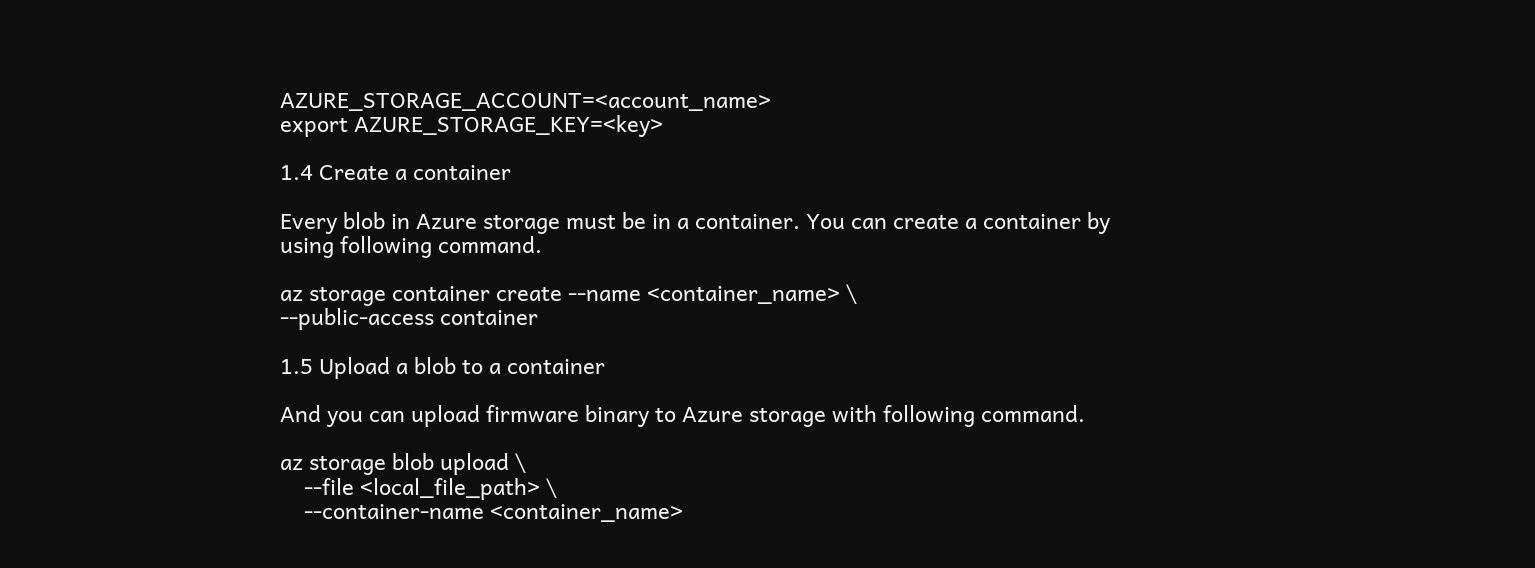AZURE_STORAGE_ACCOUNT=<account_name>
export AZURE_STORAGE_KEY=<key>

1.4 Create a container

Every blob in Azure storage must be in a container. You can create a container by using following command.

az storage container create --name <container_name> \
--public-access container

1.5 Upload a blob to a container

And you can upload firmware binary to Azure storage with following command.

az storage blob upload \
    --file <local_file_path> \
    --container-name <container_name>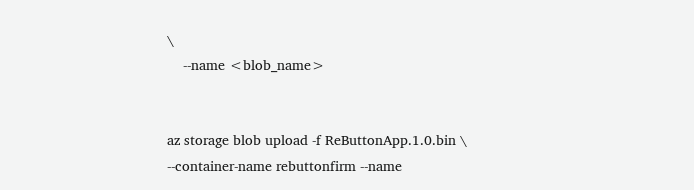\
    --name <blob_name>


az storage blob upload -f ReButtonApp.1.0.bin \
--container-name rebuttonfirm --name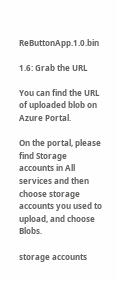ReButtonApp.1.0.bin

1.6: Grab the URL

You can find the URL of uploaded blob on Azure Portal.

On the portal, please find Storage accounts in All services and then choose storage accounts you used to upload, and choose Blobs.

storage accounts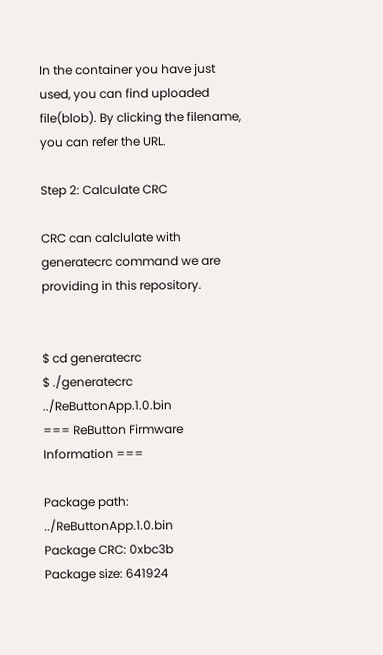In the container you have just used, you can find uploaded file(blob). By clicking the filename, you can refer the URL.

Step 2: Calculate CRC

CRC can calclulate with generatecrc command we are providing in this repository.


$ cd generatecrc
$ ./generatecrc ../ReButtonApp.1.0.bin
=== ReButton Firmware Information ===

Package path: ../ReButtonApp.1.0.bin
Package CRC: 0xbc3b
Package size: 641924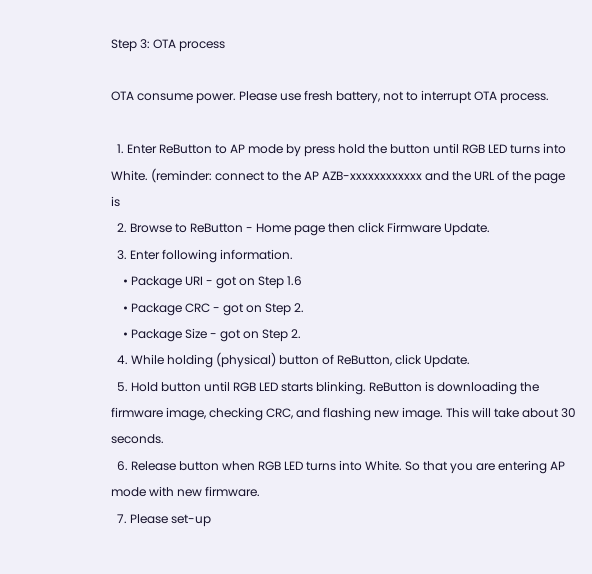Step 3: OTA process

OTA consume power. Please use fresh battery, not to interrupt OTA process.

  1. Enter ReButton to AP mode by press hold the button until RGB LED turns into White. (reminder: connect to the AP AZB-xxxxxxxxxxxx and the URL of the page is
  2. Browse to ReButton - Home page then click Firmware Update.
  3. Enter following information.
    • Package URI - got on Step 1.6
    • Package CRC - got on Step 2.
    • Package Size - got on Step 2.
  4. While holding (physical) button of ReButton, click Update.
  5. Hold button until RGB LED starts blinking. ReButton is downloading the firmware image, checking CRC, and flashing new image. This will take about 30 seconds.
  6. Release button when RGB LED turns into White. So that you are entering AP mode with new firmware.
  7. Please set-up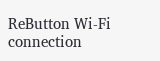ReButton Wi-Fi connection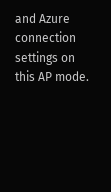and Azure connection settings on this AP mode.